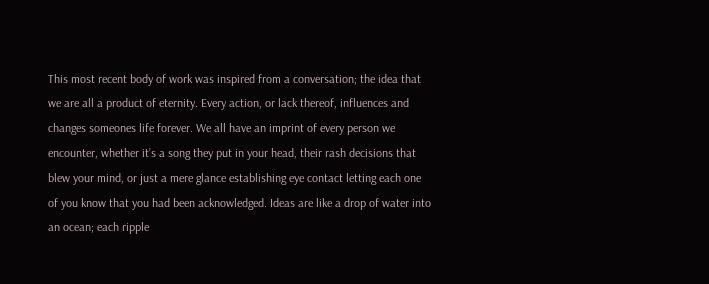This most recent body of work was inspired from a conversation; the idea that we are all a product of eternity. Every action, or lack thereof, influences and changes someones life forever. We all have an imprint of every person we encounter, whether it’s a song they put in your head, their rash decisions that blew your mind, or just a mere glance establishing eye contact letting each one of you know that you had been acknowledged. Ideas are like a drop of water into an ocean; each ripple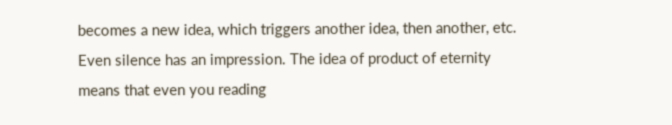becomes a new idea, which triggers another idea, then another, etc. Even silence has an impression. The idea of product of eternity means that even you reading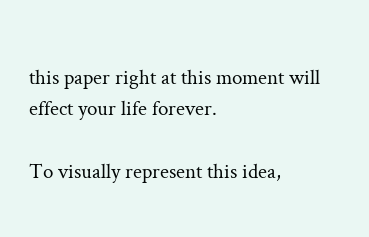this paper right at this moment will effect your life forever.

To visually represent this idea,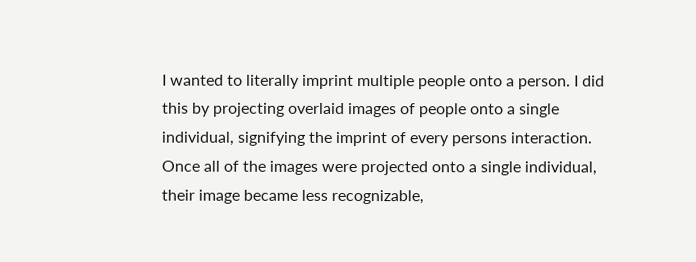I wanted to literally imprint multiple people onto a person. I did this by projecting overlaid images of people onto a single individual, signifying the imprint of every persons interaction. Once all of the images were projected onto a single individual, their image became less recognizable,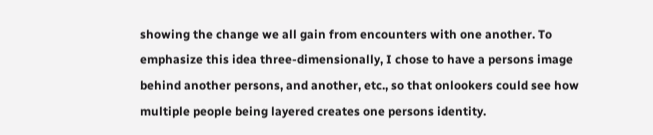showing the change we all gain from encounters with one another. To emphasize this idea three-dimensionally, I chose to have a persons image behind another persons, and another, etc., so that onlookers could see how multiple people being layered creates one persons identity.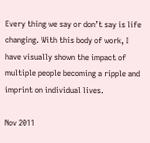Every thing we say or don’t say is life changing. With this body of work, I have visually shown the impact of multiple people becoming a ripple and imprint on individual lives.

Nov 2011